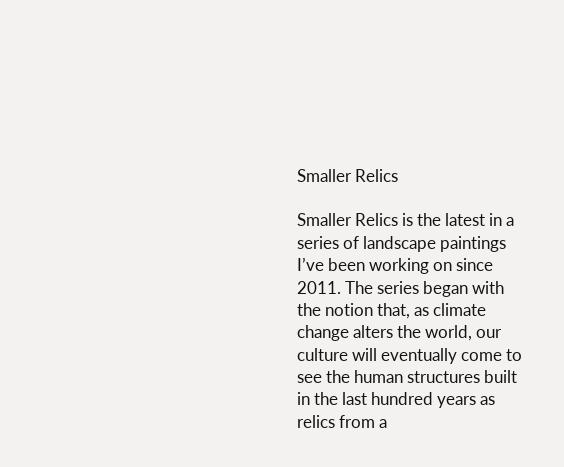Smaller Relics

Smaller Relics is the latest in a series of landscape paintings I’ve been working on since 2011. The series began with the notion that, as climate change alters the world, our culture will eventually come to see the human structures built in the last hundred years as relics from a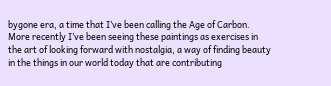bygone era, a time that I’ve been calling the Age of Carbon. More recently I’ve been seeing these paintings as exercises in the art of looking forward with nostalgia, a way of finding beauty in the things in our world today that are contributing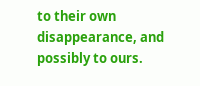to their own disappearance, and possibly to ours.